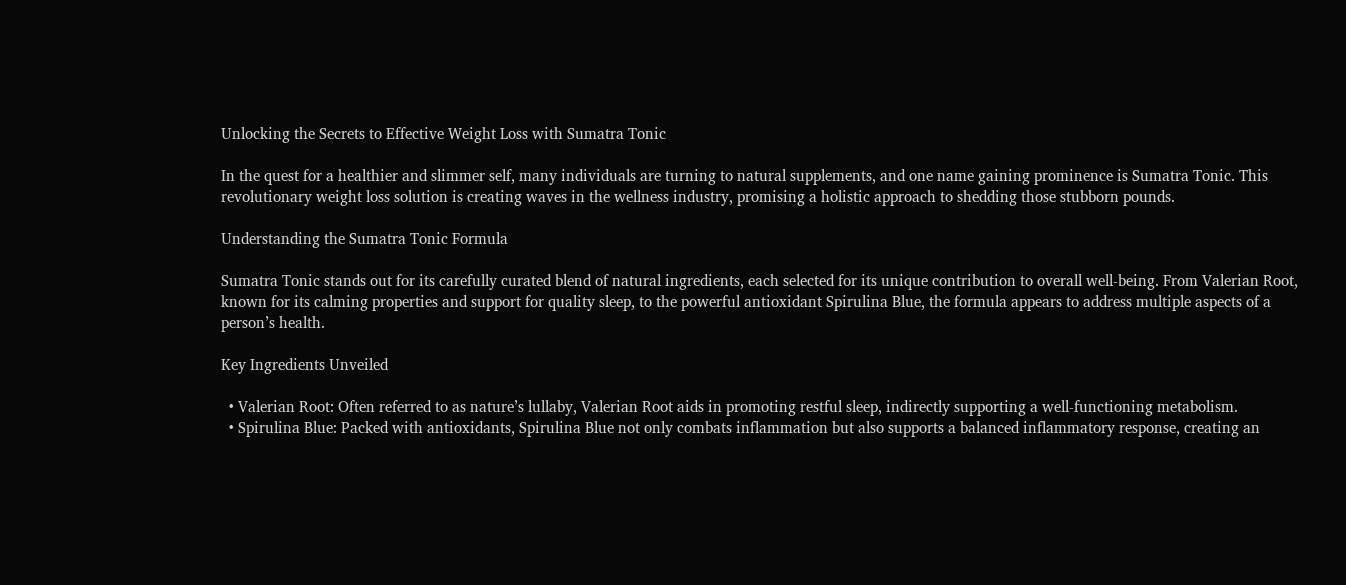Unlocking the Secrets to Effective Weight Loss with Sumatra Tonic

In the quest for a healthier and slimmer self, many individuals are turning to natural supplements, and one name gaining prominence is Sumatra Tonic. This revolutionary weight loss solution is creating waves in the wellness industry, promising a holistic approach to shedding those stubborn pounds.

Understanding the Sumatra Tonic Formula

Sumatra Tonic stands out for its carefully curated blend of natural ingredients, each selected for its unique contribution to overall well-being. From Valerian Root, known for its calming properties and support for quality sleep, to the powerful antioxidant Spirulina Blue, the formula appears to address multiple aspects of a person’s health.

Key Ingredients Unveiled

  • Valerian Root: Often referred to as nature’s lullaby, Valerian Root aids in promoting restful sleep, indirectly supporting a well-functioning metabolism.
  • Spirulina Blue: Packed with antioxidants, Spirulina Blue not only combats inflammation but also supports a balanced inflammatory response, creating an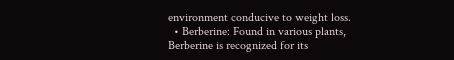environment conducive to weight loss.
  • Berberine: Found in various plants, Berberine is recognized for its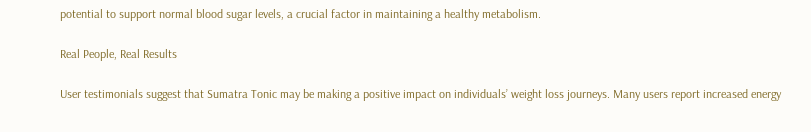potential to support normal blood sugar levels, a crucial factor in maintaining a healthy metabolism.

Real People, Real Results

User testimonials suggest that Sumatra Tonic may be making a positive impact on individuals’ weight loss journeys. Many users report increased energy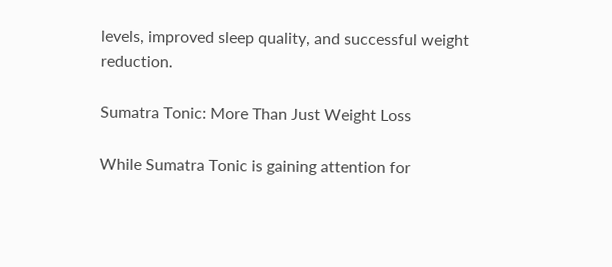levels, improved sleep quality, and successful weight reduction.

Sumatra Tonic: More Than Just Weight Loss

While Sumatra Tonic is gaining attention for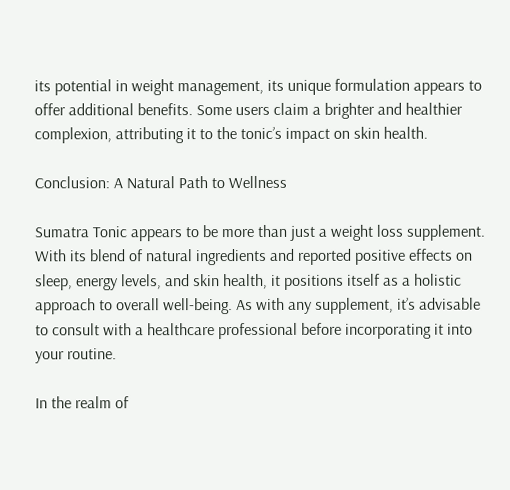its potential in weight management, its unique formulation appears to offer additional benefits. Some users claim a brighter and healthier complexion, attributing it to the tonic’s impact on skin health.

Conclusion: A Natural Path to Wellness

Sumatra Tonic appears to be more than just a weight loss supplement. With its blend of natural ingredients and reported positive effects on sleep, energy levels, and skin health, it positions itself as a holistic approach to overall well-being. As with any supplement, it’s advisable to consult with a healthcare professional before incorporating it into your routine.

In the realm of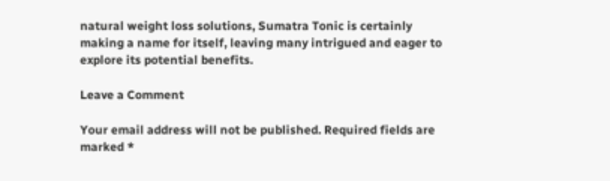natural weight loss solutions, Sumatra Tonic is certainly making a name for itself, leaving many intrigued and eager to explore its potential benefits.

Leave a Comment

Your email address will not be published. Required fields are marked *